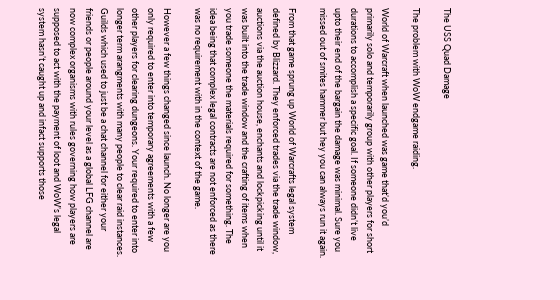The USS Quad Damage

The problem with WoW endgame raiding.

World of Warcraft when launched was game that’d you’d primarily solo and temporarily group with other players for short durations to accomplish a specific goal. If someone didn’t live upto their end of the bargain the damage was minimal. Sure you missed out of smites hammer but hey you can always run it again.

From that game sprung up World of Warcrafts legal system defined by Blizzard. They enforced trades via the trade window, auctions via the auction house, enchants and lockpicking until it was built into the trade window and the crafting of items when you trade someone the materials required for something. The idea being that complex legal contracts are not enforced as there was no requirement with in the context of the game.

However a few things changed since launch. No longer are you only required to enter into temporary agreements with a few other players for clearing dungeons. Your required to enter into longer term arangments with many people to clear raid instances. Guilds which used to just be a chat channel for either your friends or people around your level as a global LFG channel are now complex organisms with rules governing how players are supposed to act with the payment of loot and WoW’s legal system hasn’t caught up and infact supports those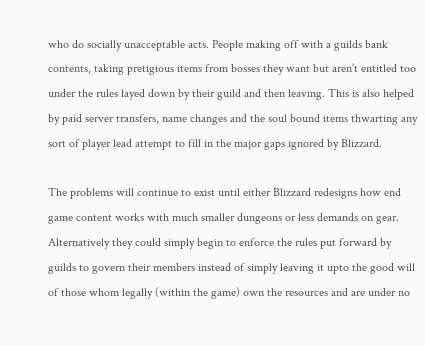who do socially unacceptable acts. People making off with a guilds bank contents, taking pretigious items from bosses they want but aren’t entitled too under the rules layed down by their guild and then leaving. This is also helped by paid server transfers, name changes and the soul bound items thwarting any sort of player lead attempt to fill in the major gaps ignored by Blizzard.

The problems will continue to exist until either Blizzard redesigns how end game content works with much smaller dungeons or less demands on gear. Alternatively they could simply begin to enforce the rules put forward by guilds to govern their members instead of simply leaving it upto the good will of those whom legally (within the game) own the resources and are under no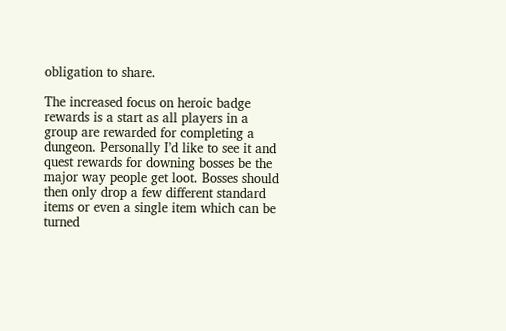obligation to share.

The increased focus on heroic badge rewards is a start as all players in a group are rewarded for completing a dungeon. Personally I’d like to see it and quest rewards for downing bosses be the major way people get loot. Bosses should then only drop a few different standard items or even a single item which can be turned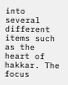into several different items such as the heart of hakkar. The focus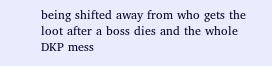being shifted away from who gets the loot after a boss dies and the whole DKP mess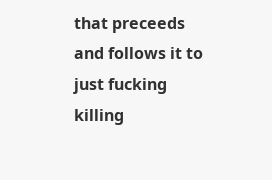that preceeds and follows it to just fucking killing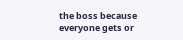the boss because everyone gets or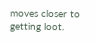moves closer to getting loot.